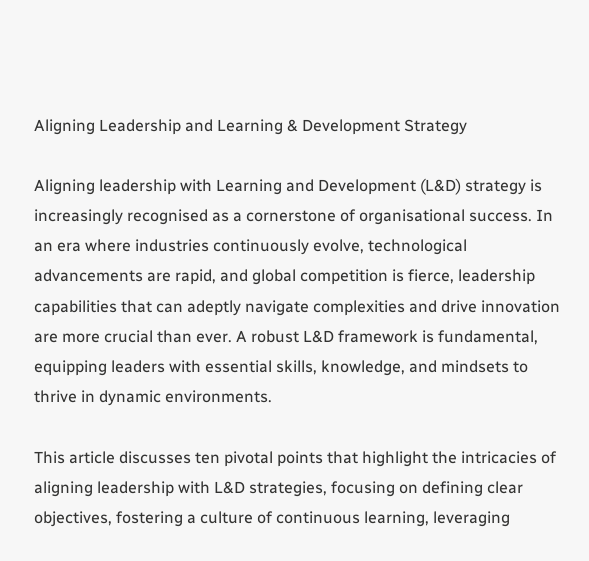Aligning Leadership and Learning & Development Strategy

Aligning leadership with Learning and Development (L&D) strategy is increasingly recognised as a cornerstone of organisational success. In an era where industries continuously evolve, technological advancements are rapid, and global competition is fierce, leadership capabilities that can adeptly navigate complexities and drive innovation are more crucial than ever. A robust L&D framework is fundamental, equipping leaders with essential skills, knowledge, and mindsets to thrive in dynamic environments.

This article discusses ten pivotal points that highlight the intricacies of aligning leadership with L&D strategies, focusing on defining clear objectives, fostering a culture of continuous learning, leveraging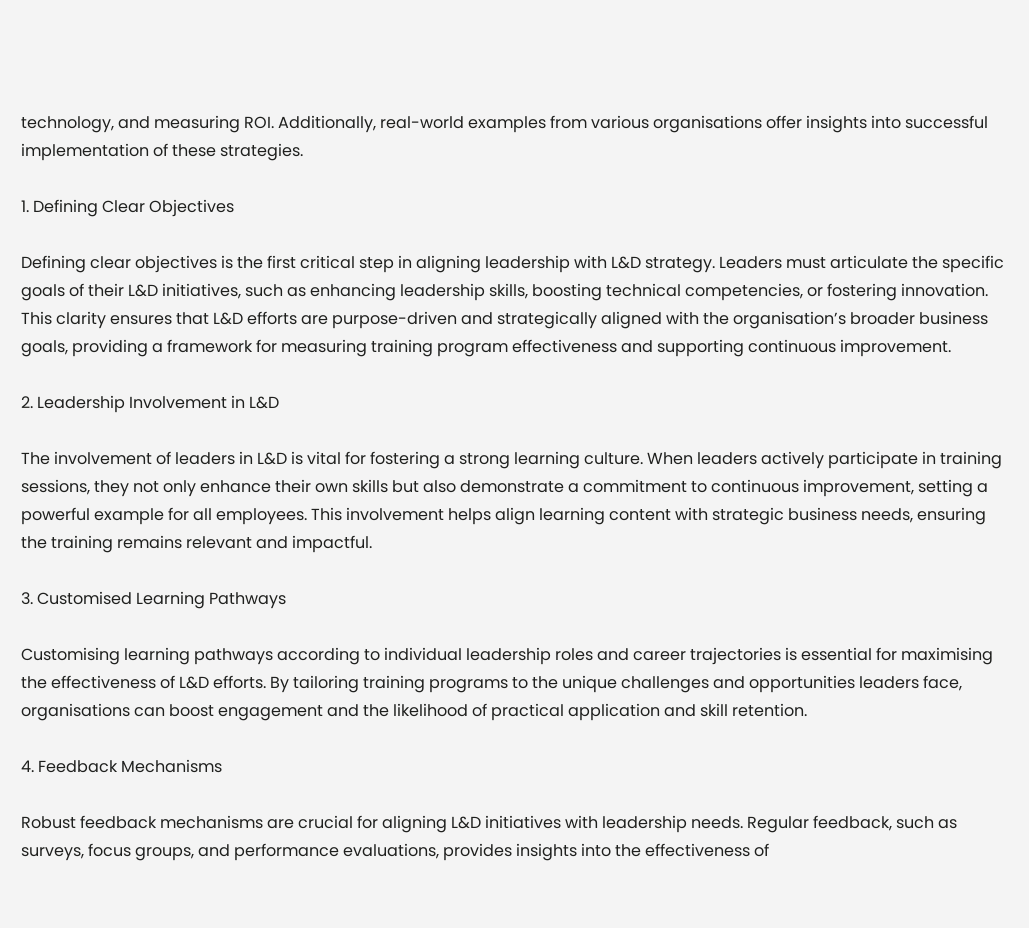technology, and measuring ROI. Additionally, real-world examples from various organisations offer insights into successful implementation of these strategies.

1. Defining Clear Objectives

Defining clear objectives is the first critical step in aligning leadership with L&D strategy. Leaders must articulate the specific goals of their L&D initiatives, such as enhancing leadership skills, boosting technical competencies, or fostering innovation. This clarity ensures that L&D efforts are purpose-driven and strategically aligned with the organisation’s broader business goals, providing a framework for measuring training program effectiveness and supporting continuous improvement.

2. Leadership Involvement in L&D

The involvement of leaders in L&D is vital for fostering a strong learning culture. When leaders actively participate in training sessions, they not only enhance their own skills but also demonstrate a commitment to continuous improvement, setting a powerful example for all employees. This involvement helps align learning content with strategic business needs, ensuring the training remains relevant and impactful.

3. Customised Learning Pathways

Customising learning pathways according to individual leadership roles and career trajectories is essential for maximising the effectiveness of L&D efforts. By tailoring training programs to the unique challenges and opportunities leaders face, organisations can boost engagement and the likelihood of practical application and skill retention.

4. Feedback Mechanisms

Robust feedback mechanisms are crucial for aligning L&D initiatives with leadership needs. Regular feedback, such as surveys, focus groups, and performance evaluations, provides insights into the effectiveness of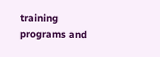training programs and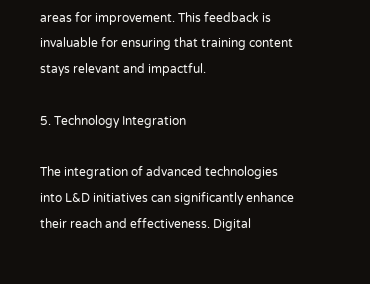areas for improvement. This feedback is invaluable for ensuring that training content stays relevant and impactful.

5. Technology Integration

The integration of advanced technologies into L&D initiatives can significantly enhance their reach and effectiveness. Digital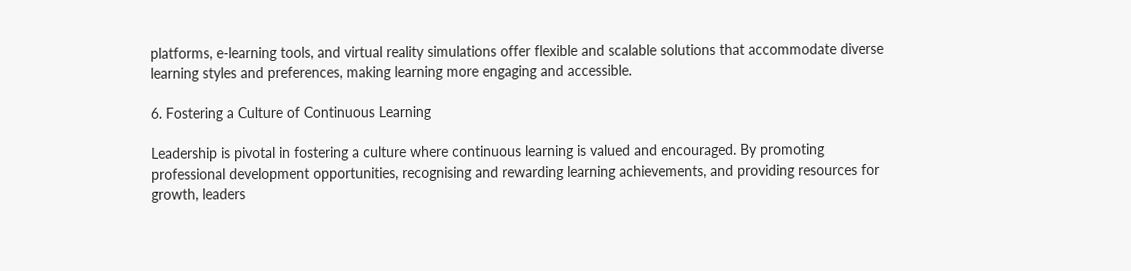platforms, e-learning tools, and virtual reality simulations offer flexible and scalable solutions that accommodate diverse learning styles and preferences, making learning more engaging and accessible.

6. Fostering a Culture of Continuous Learning

Leadership is pivotal in fostering a culture where continuous learning is valued and encouraged. By promoting professional development opportunities, recognising and rewarding learning achievements, and providing resources for growth, leaders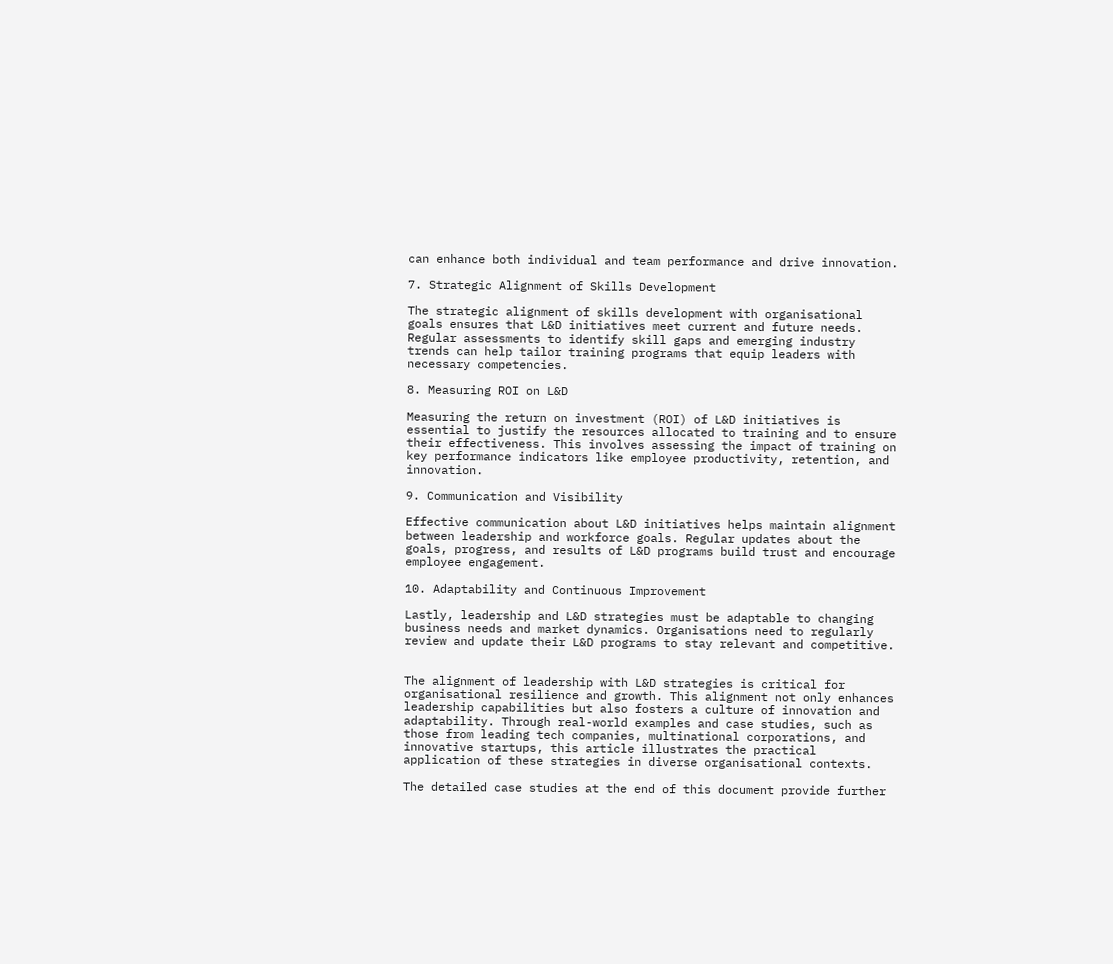can enhance both individual and team performance and drive innovation.

7. Strategic Alignment of Skills Development

The strategic alignment of skills development with organisational goals ensures that L&D initiatives meet current and future needs. Regular assessments to identify skill gaps and emerging industry trends can help tailor training programs that equip leaders with necessary competencies.

8. Measuring ROI on L&D

Measuring the return on investment (ROI) of L&D initiatives is essential to justify the resources allocated to training and to ensure their effectiveness. This involves assessing the impact of training on key performance indicators like employee productivity, retention, and innovation.

9. Communication and Visibility

Effective communication about L&D initiatives helps maintain alignment between leadership and workforce goals. Regular updates about the goals, progress, and results of L&D programs build trust and encourage employee engagement.

10. Adaptability and Continuous Improvement

Lastly, leadership and L&D strategies must be adaptable to changing business needs and market dynamics. Organisations need to regularly review and update their L&D programs to stay relevant and competitive.


The alignment of leadership with L&D strategies is critical for organisational resilience and growth. This alignment not only enhances leadership capabilities but also fosters a culture of innovation and adaptability. Through real-world examples and case studies, such as those from leading tech companies, multinational corporations, and innovative startups, this article illustrates the practical application of these strategies in diverse organisational contexts.

The detailed case studies at the end of this document provide further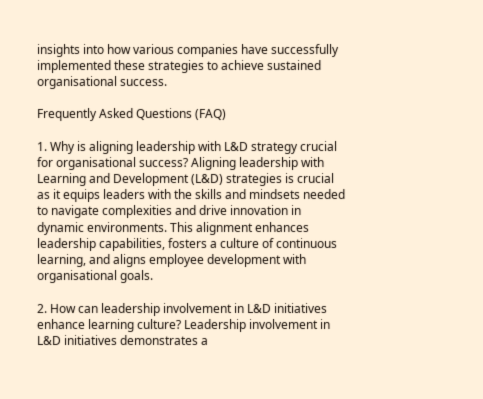insights into how various companies have successfully implemented these strategies to achieve sustained organisational success.

Frequently Asked Questions (FAQ)

1. Why is aligning leadership with L&D strategy crucial for organisational success? Aligning leadership with Learning and Development (L&D) strategies is crucial as it equips leaders with the skills and mindsets needed to navigate complexities and drive innovation in dynamic environments. This alignment enhances leadership capabilities, fosters a culture of continuous learning, and aligns employee development with organisational goals.

2. How can leadership involvement in L&D initiatives enhance learning culture? Leadership involvement in L&D initiatives demonstrates a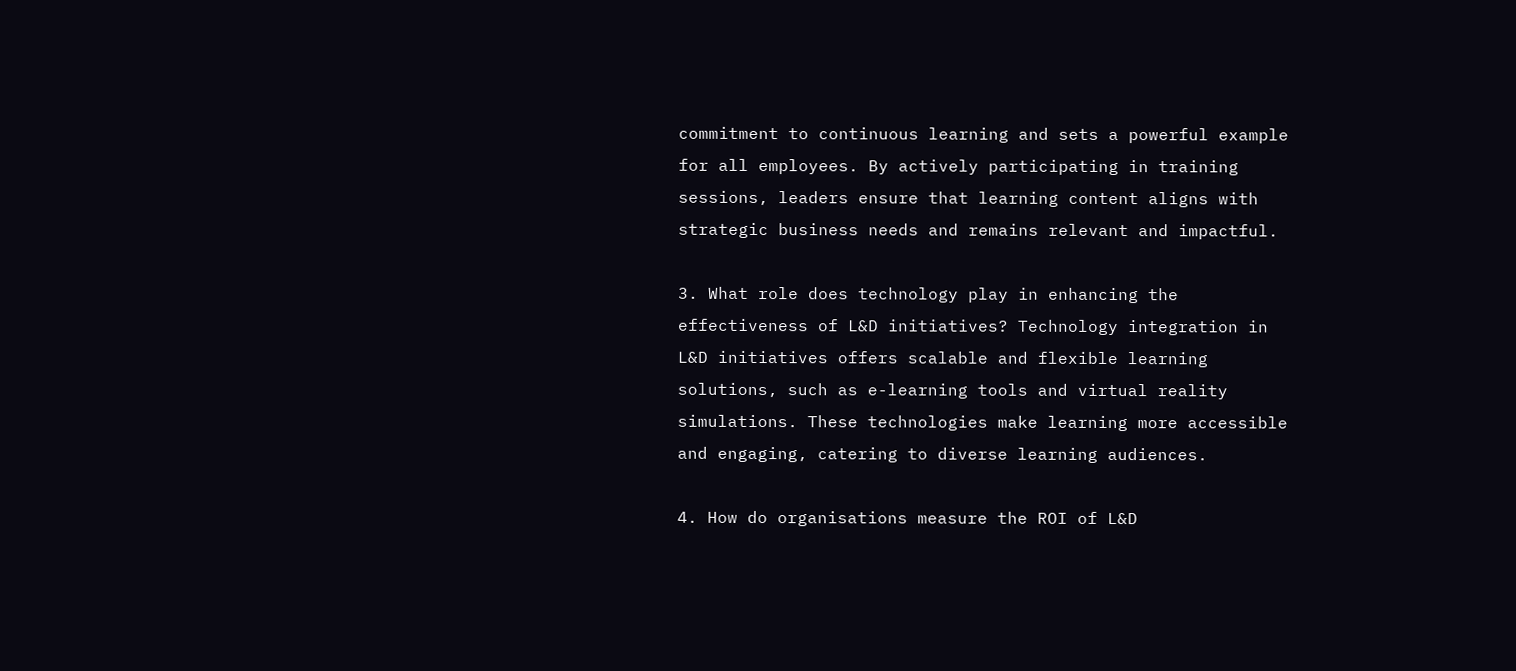commitment to continuous learning and sets a powerful example for all employees. By actively participating in training sessions, leaders ensure that learning content aligns with strategic business needs and remains relevant and impactful.

3. What role does technology play in enhancing the effectiveness of L&D initiatives? Technology integration in L&D initiatives offers scalable and flexible learning solutions, such as e-learning tools and virtual reality simulations. These technologies make learning more accessible and engaging, catering to diverse learning audiences.

4. How do organisations measure the ROI of L&D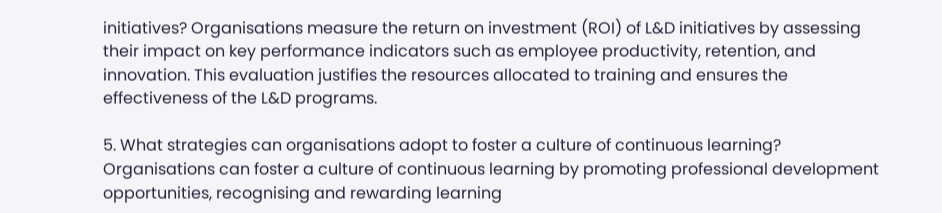initiatives? Organisations measure the return on investment (ROI) of L&D initiatives by assessing their impact on key performance indicators such as employee productivity, retention, and innovation. This evaluation justifies the resources allocated to training and ensures the effectiveness of the L&D programs.

5. What strategies can organisations adopt to foster a culture of continuous learning? Organisations can foster a culture of continuous learning by promoting professional development opportunities, recognising and rewarding learning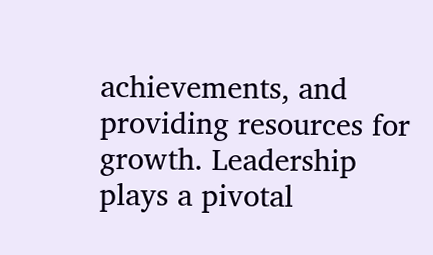achievements, and providing resources for growth. Leadership plays a pivotal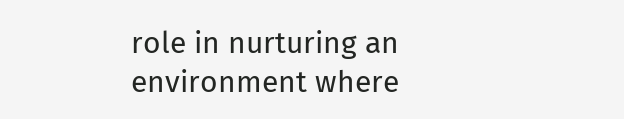role in nurturing an environment where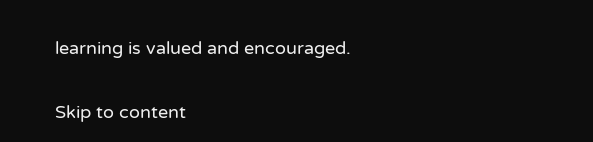learning is valued and encouraged.

Skip to content